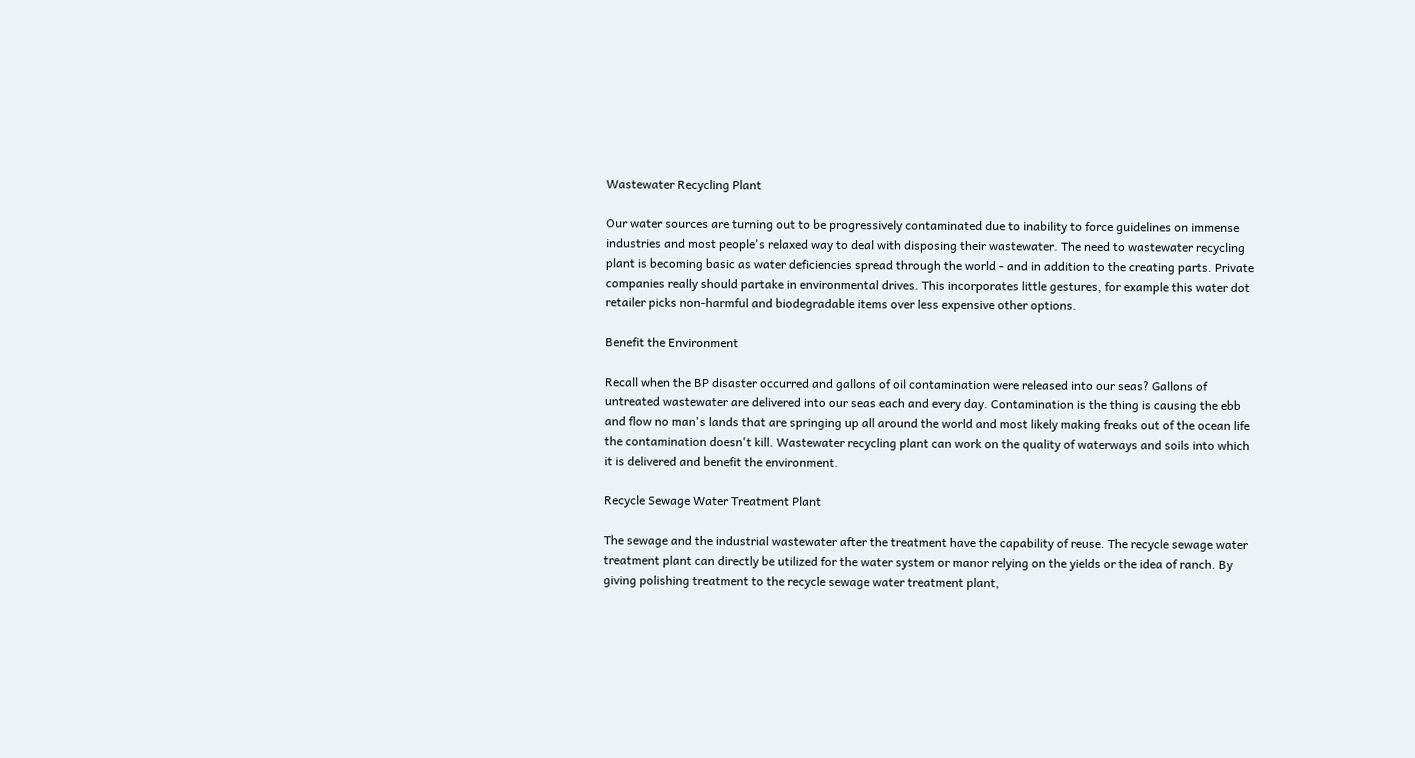Wastewater Recycling Plant

Our water sources are turning out to be progressively contaminated due to inability to force guidelines on immense industries and most people's relaxed way to deal with disposing their wastewater. The need to wastewater recycling plant is becoming basic as water deficiencies spread through the world - and in addition to the creating parts. Private companies really should partake in environmental drives. This incorporates little gestures, for example this water dot retailer picks non-harmful and biodegradable items over less expensive other options.

Benefit the Environment

Recall when the BP disaster occurred and gallons of oil contamination were released into our seas? Gallons of untreated wastewater are delivered into our seas each and every day. Contamination is the thing is causing the ebb and flow no man's lands that are springing up all around the world and most likely making freaks out of the ocean life the contamination doesn't kill. Wastewater recycling plant can work on the quality of waterways and soils into which it is delivered and benefit the environment.

Recycle Sewage Water Treatment Plant

The sewage and the industrial wastewater after the treatment have the capability of reuse. The recycle sewage water treatment plant can directly be utilized for the water system or manor relying on the yields or the idea of ranch. By giving polishing treatment to the recycle sewage water treatment plant,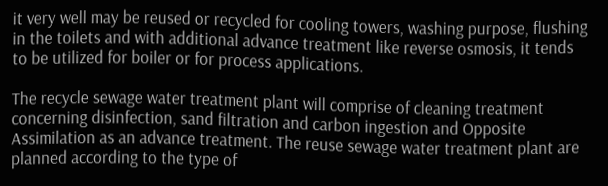it very well may be reused or recycled for cooling towers, washing purpose, flushing in the toilets and with additional advance treatment like reverse osmosis, it tends to be utilized for boiler or for process applications.

The recycle sewage water treatment plant will comprise of cleaning treatment concerning disinfection, sand filtration and carbon ingestion and Opposite Assimilation as an advance treatment. The reuse sewage water treatment plant are planned according to the type of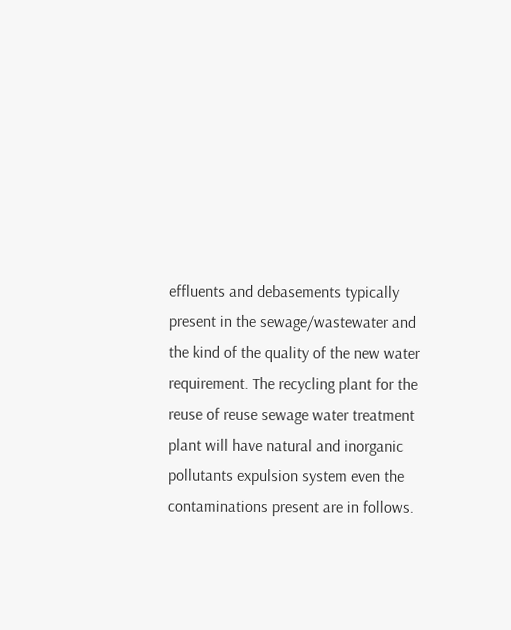effluents and debasements typically present in the sewage/wastewater and the kind of the quality of the new water requirement. The recycling plant for the reuse of reuse sewage water treatment plant will have natural and inorganic pollutants expulsion system even the contaminations present are in follows.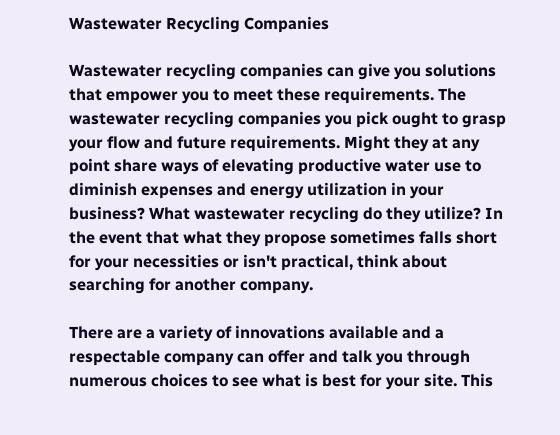Wastewater Recycling Companies

Wastewater recycling companies can give you solutions that empower you to meet these requirements. The wastewater recycling companies you pick ought to grasp your flow and future requirements. Might they at any point share ways of elevating productive water use to diminish expenses and energy utilization in your business? What wastewater recycling do they utilize? In the event that what they propose sometimes falls short for your necessities or isn't practical, think about searching for another company.

There are a variety of innovations available and a respectable company can offer and talk you through numerous choices to see what is best for your site. This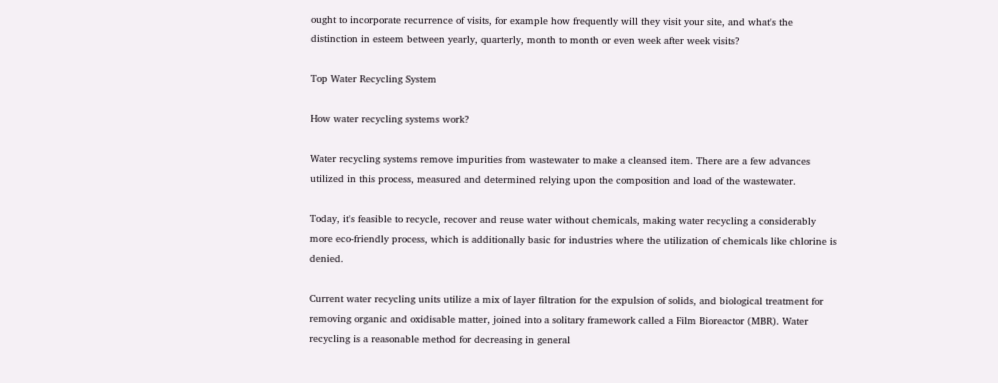ought to incorporate recurrence of visits, for example how frequently will they visit your site, and what's the distinction in esteem between yearly, quarterly, month to month or even week after week visits?

Top Water Recycling System

How water recycling systems work?

Water recycling systems remove impurities from wastewater to make a cleansed item. There are a few advances utilized in this process, measured and determined relying upon the composition and load of the wastewater.

Today, it's feasible to recycle, recover and reuse water without chemicals, making water recycling a considerably more eco-friendly process, which is additionally basic for industries where the utilization of chemicals like chlorine is denied.

Current water recycling units utilize a mix of layer filtration for the expulsion of solids, and biological treatment for removing organic and oxidisable matter, joined into a solitary framework called a Film Bioreactor (MBR). Water recycling is a reasonable method for decreasing in general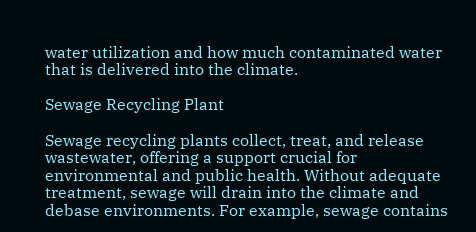water utilization and how much contaminated water that is delivered into the climate.

Sewage Recycling Plant

Sewage recycling plants collect, treat, and release wastewater, offering a support crucial for environmental and public health. Without adequate treatment, sewage will drain into the climate and debase environments. For example, sewage contains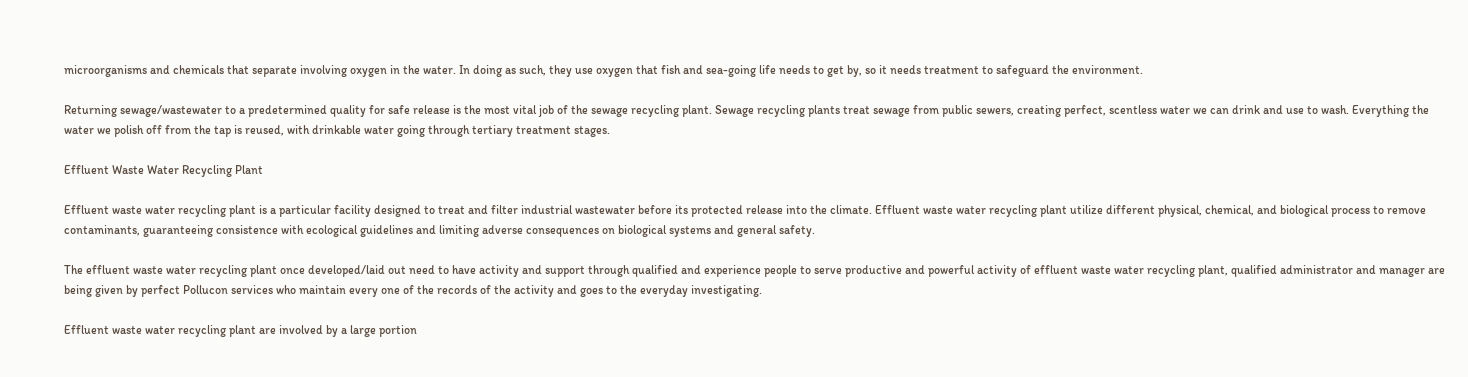microorganisms and chemicals that separate involving oxygen in the water. In doing as such, they use oxygen that fish and sea-going life needs to get by, so it needs treatment to safeguard the environment.

Returning sewage/wastewater to a predetermined quality for safe release is the most vital job of the sewage recycling plant. Sewage recycling plants treat sewage from public sewers, creating perfect, scentless water we can drink and use to wash. Everything the water we polish off from the tap is reused, with drinkable water going through tertiary treatment stages.

Effluent Waste Water Recycling Plant

Effluent waste water recycling plant is a particular facility designed to treat and filter industrial wastewater before its protected release into the climate. Effluent waste water recycling plant utilize different physical, chemical, and biological process to remove contaminants, guaranteeing consistence with ecological guidelines and limiting adverse consequences on biological systems and general safety.

The effluent waste water recycling plant once developed/laid out need to have activity and support through qualified and experience people to serve productive and powerful activity of effluent waste water recycling plant, qualified administrator and manager are being given by perfect Pollucon services who maintain every one of the records of the activity and goes to the everyday investigating.

Effluent waste water recycling plant are involved by a large portion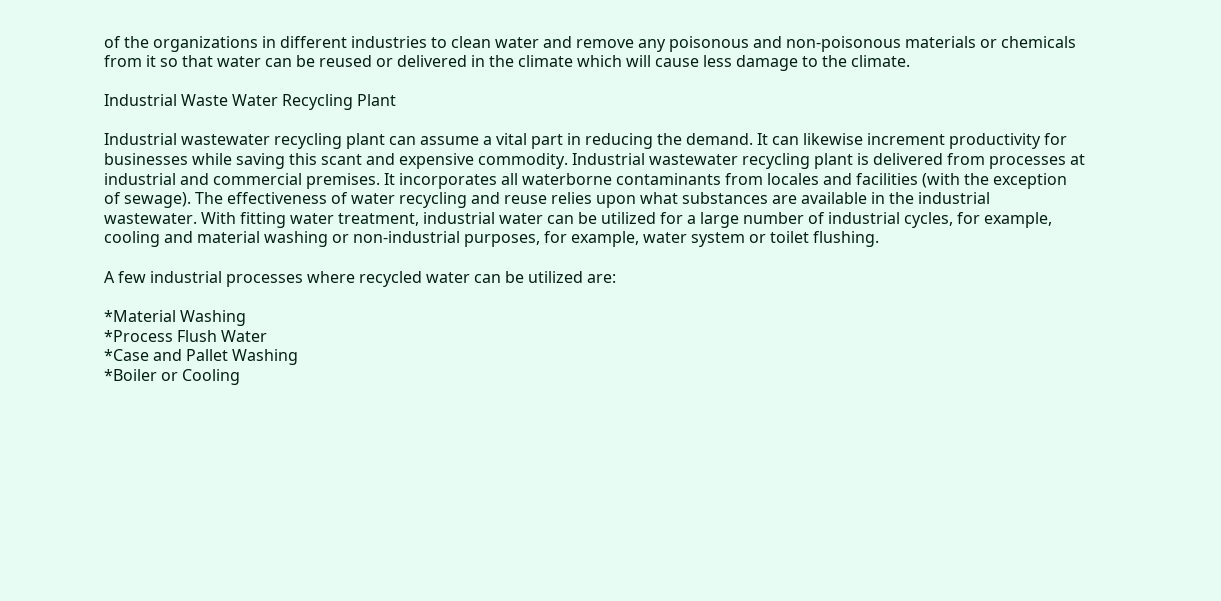of the organizations in different industries to clean water and remove any poisonous and non-poisonous materials or chemicals from it so that water can be reused or delivered in the climate which will cause less damage to the climate.

Industrial Waste Water Recycling Plant

Industrial wastewater recycling plant can assume a vital part in reducing the demand. It can likewise increment productivity for businesses while saving this scant and expensive commodity. Industrial wastewater recycling plant is delivered from processes at industrial and commercial premises. It incorporates all waterborne contaminants from locales and facilities (with the exception of sewage). The effectiveness of water recycling and reuse relies upon what substances are available in the industrial wastewater. With fitting water treatment, industrial water can be utilized for a large number of industrial cycles, for example, cooling and material washing or non-industrial purposes, for example, water system or toilet flushing.

A few industrial processes where recycled water can be utilized are:

*Material Washing
*Process Flush Water
*Case and Pallet Washing
*Boiler or Cooling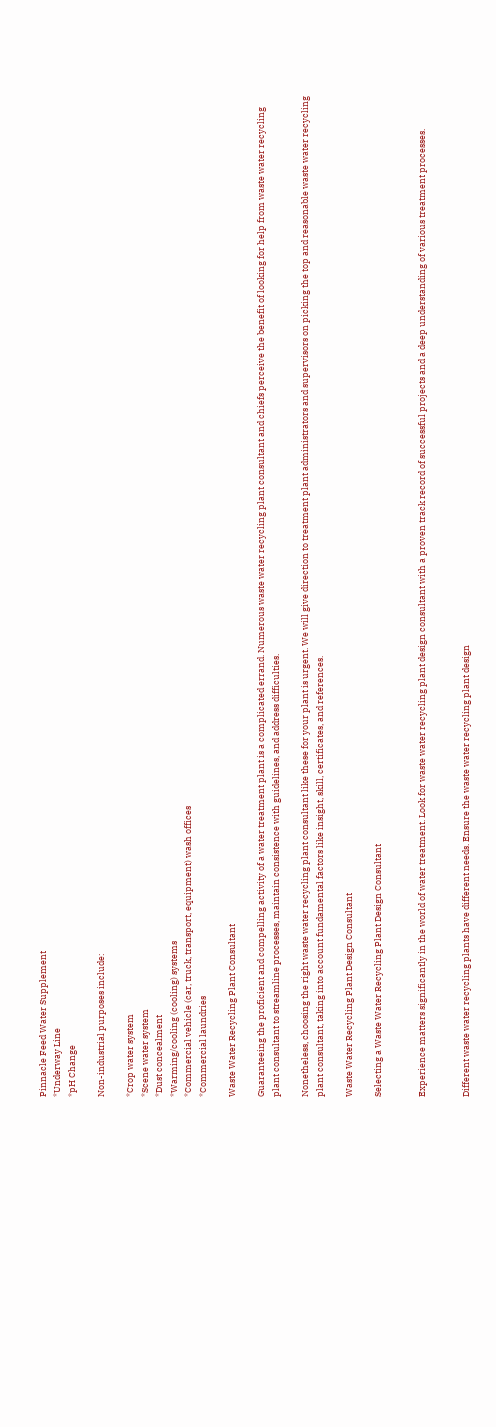Pinnacle Feed Water Supplement
*Underway Line
*pH Change

Non-industrial purposes include:

*Crop water system
*Scene water system
*Dust concealment
*Warming/cooling (cooling) systems
*Commercial vehicle (car, truck, transport, equipment) wash offices
*Commercial laundries

Waste Water Recycling Plant Consultant

Guaranteeing the proficient and compelling activity of a water treatment plant is a complicated errand. Numerous waste water recycling plant consultant and chiefs perceive the benefit of looking for help from waste water recycling plant consultant to streamline processes, maintain consistence with guidelines, and address difficulties.

Nonetheless, choosing the right waste water recycling plant consultant like these for your plant is urgent. We will give direction to treatment plant administrators and supervisors on picking the top and reasonable waste water recycling plant consultant, taking into account fundamental factors like insight, skill, certificates, and references.

Waste Water Recycling Plant Design Consultant

Selecting a Waste Water Recycling Plant Design Consultant


Experience matters significantly in the world of water treatment. Look for waste water recycling plant design consultant with a proven track record of successful projects and a deep understanding of various treatment processes.


Different waste water recycling plants have different needs. Ensure the waste water recycling plant design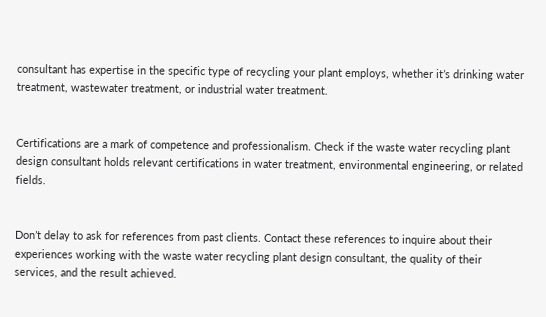consultant has expertise in the specific type of recycling your plant employs, whether it’s drinking water treatment, wastewater treatment, or industrial water treatment.


Certifications are a mark of competence and professionalism. Check if the waste water recycling plant design consultant holds relevant certifications in water treatment, environmental engineering, or related fields.


Don’t delay to ask for references from past clients. Contact these references to inquire about their experiences working with the waste water recycling plant design consultant, the quality of their services, and the result achieved.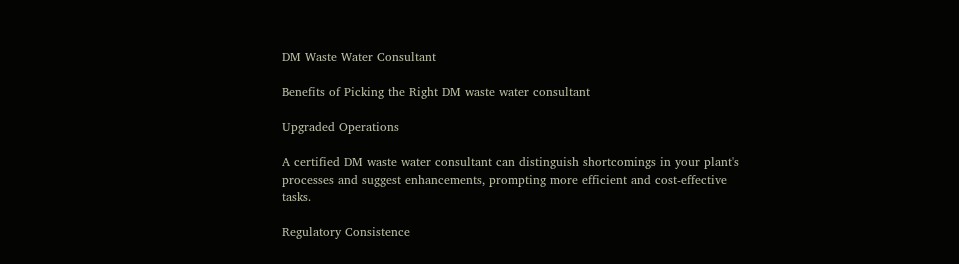DM Waste Water Consultant

Benefits of Picking the Right DM waste water consultant

Upgraded Operations

A certified DM waste water consultant can distinguish shortcomings in your plant's processes and suggest enhancements, prompting more efficient and cost-effective tasks.

Regulatory Consistence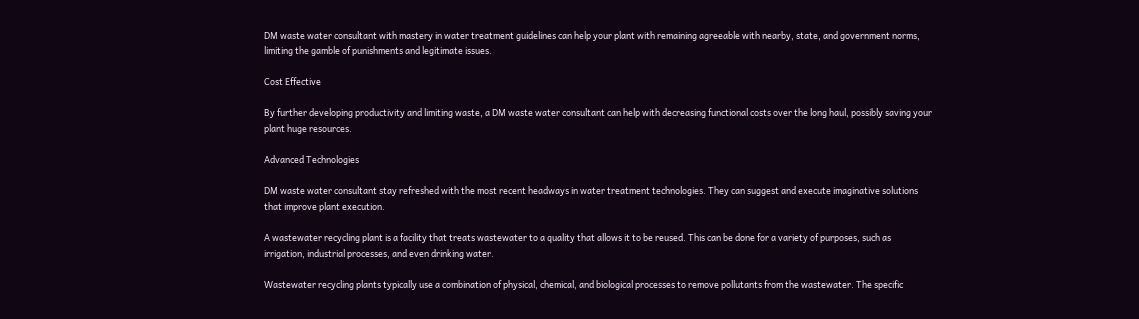DM waste water consultant with mastery in water treatment guidelines can help your plant with remaining agreeable with nearby, state, and government norms, limiting the gamble of punishments and legitimate issues.

Cost Effective

By further developing productivity and limiting waste, a DM waste water consultant can help with decreasing functional costs over the long haul, possibly saving your plant huge resources.

Advanced Technologies

DM waste water consultant stay refreshed with the most recent headways in water treatment technologies. They can suggest and execute imaginative solutions that improve plant execution.

A wastewater recycling plant is a facility that treats wastewater to a quality that allows it to be reused. This can be done for a variety of purposes, such as irrigation, industrial processes, and even drinking water.

Wastewater recycling plants typically use a combination of physical, chemical, and biological processes to remove pollutants from the wastewater. The specific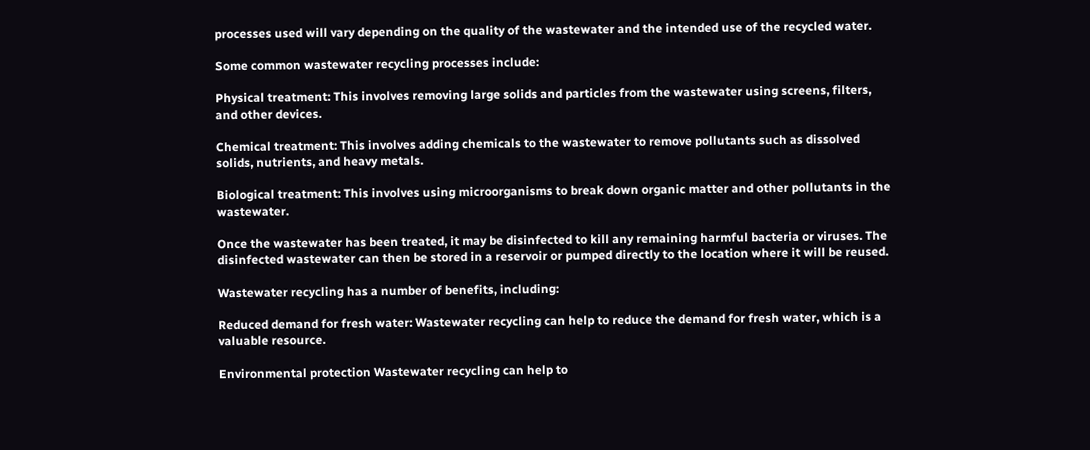processes used will vary depending on the quality of the wastewater and the intended use of the recycled water.

Some common wastewater recycling processes include:

Physical treatment: This involves removing large solids and particles from the wastewater using screens, filters, and other devices.

Chemical treatment: This involves adding chemicals to the wastewater to remove pollutants such as dissolved solids, nutrients, and heavy metals.

Biological treatment: This involves using microorganisms to break down organic matter and other pollutants in the wastewater.

Once the wastewater has been treated, it may be disinfected to kill any remaining harmful bacteria or viruses. The disinfected wastewater can then be stored in a reservoir or pumped directly to the location where it will be reused.

Wastewater recycling has a number of benefits, including:

Reduced demand for fresh water: Wastewater recycling can help to reduce the demand for fresh water, which is a valuable resource.

Environmental protection Wastewater recycling can help to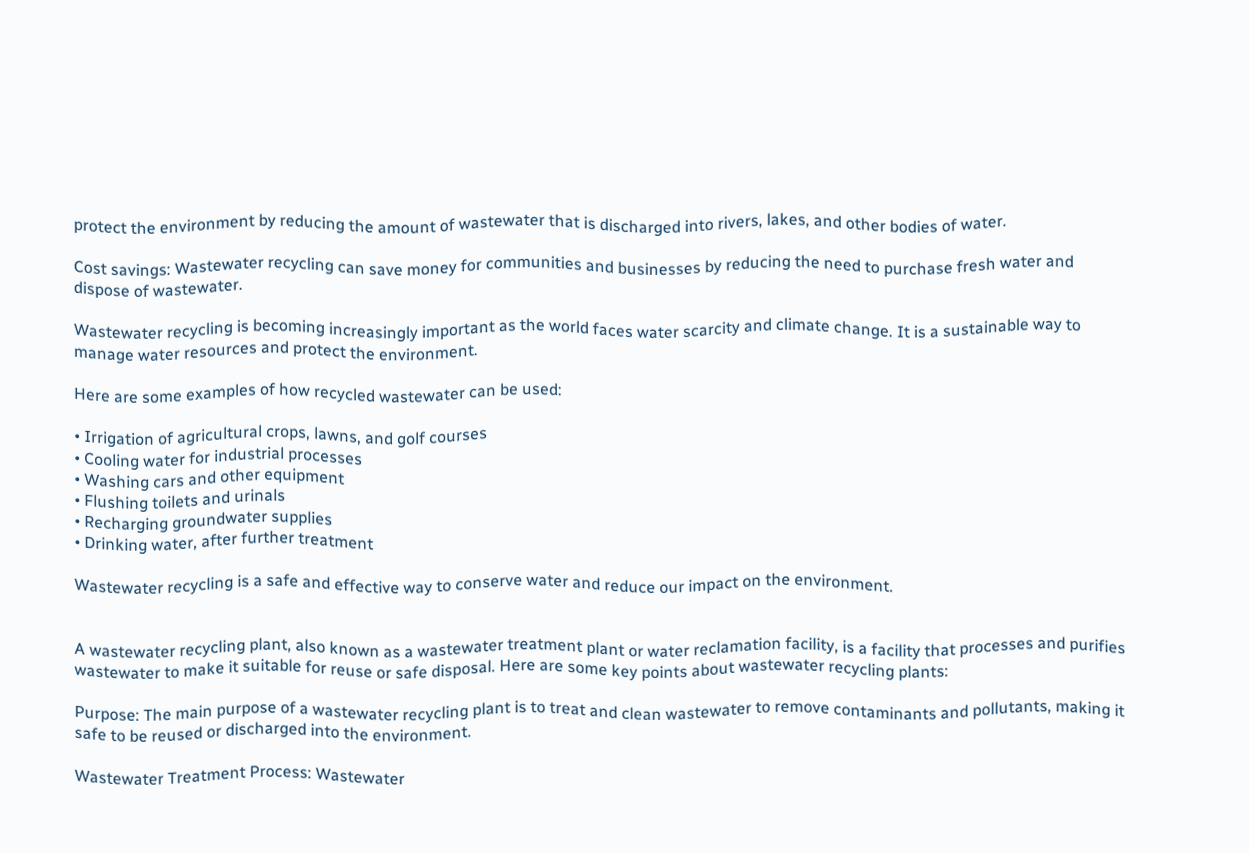protect the environment by reducing the amount of wastewater that is discharged into rivers, lakes, and other bodies of water.

Cost savings: Wastewater recycling can save money for communities and businesses by reducing the need to purchase fresh water and dispose of wastewater.

Wastewater recycling is becoming increasingly important as the world faces water scarcity and climate change. It is a sustainable way to manage water resources and protect the environment.

Here are some examples of how recycled wastewater can be used:

• Irrigation of agricultural crops, lawns, and golf courses
• Cooling water for industrial processes
• Washing cars and other equipment
• Flushing toilets and urinals
• Recharging groundwater supplies
• Drinking water, after further treatment

Wastewater recycling is a safe and effective way to conserve water and reduce our impact on the environment.


A wastewater recycling plant, also known as a wastewater treatment plant or water reclamation facility, is a facility that processes and purifies wastewater to make it suitable for reuse or safe disposal. Here are some key points about wastewater recycling plants:

Purpose: The main purpose of a wastewater recycling plant is to treat and clean wastewater to remove contaminants and pollutants, making it safe to be reused or discharged into the environment.

Wastewater Treatment Process: Wastewater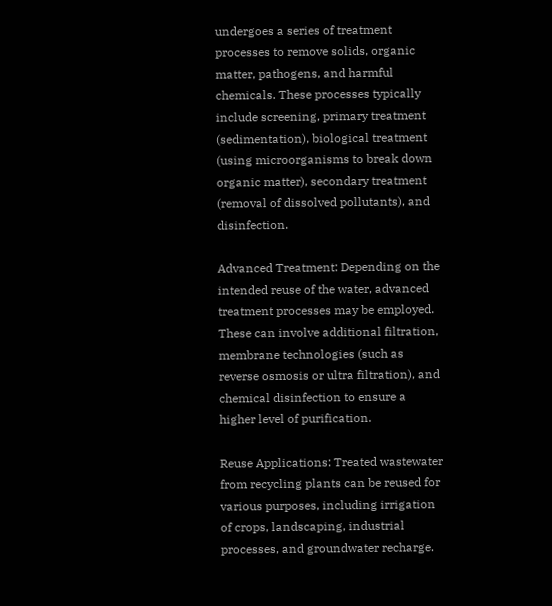undergoes a series of treatment processes to remove solids, organic matter, pathogens, and harmful chemicals. These processes typically include screening, primary treatment (sedimentation), biological treatment (using microorganisms to break down organic matter), secondary treatment (removal of dissolved pollutants), and disinfection.

Advanced Treatment: Depending on the intended reuse of the water, advanced treatment processes may be employed. These can involve additional filtration, membrane technologies (such as reverse osmosis or ultra filtration), and chemical disinfection to ensure a higher level of purification.

Reuse Applications: Treated wastewater from recycling plants can be reused for various purposes, including irrigation of crops, landscaping, industrial processes, and groundwater recharge.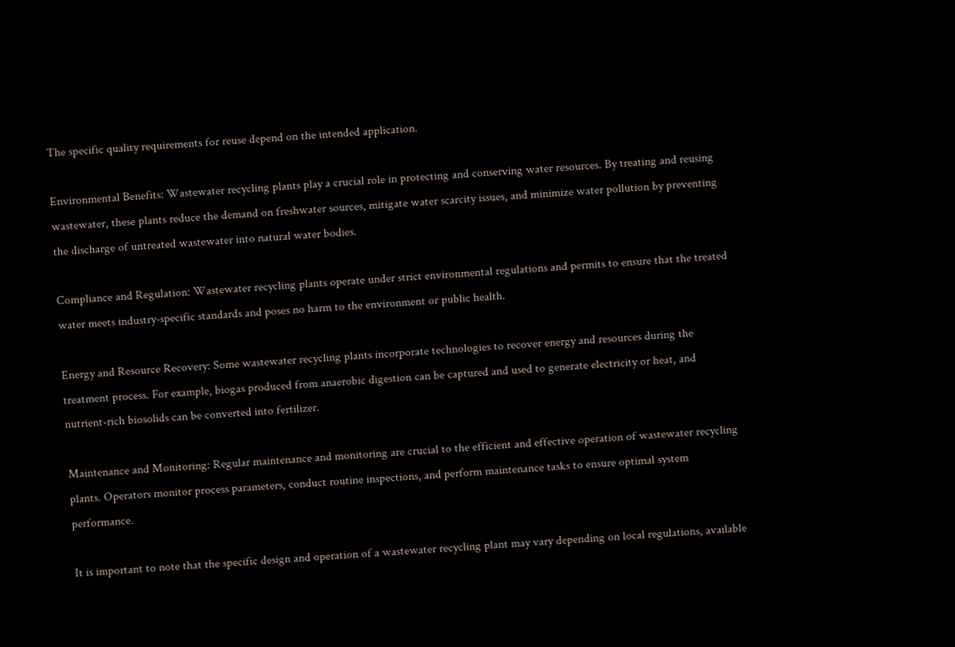The specific quality requirements for reuse depend on the intended application.

Environmental Benefits: Wastewater recycling plants play a crucial role in protecting and conserving water resources. By treating and reusing wastewater, these plants reduce the demand on freshwater sources, mitigate water scarcity issues, and minimize water pollution by preventing the discharge of untreated wastewater into natural water bodies.

Compliance and Regulation: Wastewater recycling plants operate under strict environmental regulations and permits to ensure that the treated water meets industry-specific standards and poses no harm to the environment or public health.

Energy and Resource Recovery: Some wastewater recycling plants incorporate technologies to recover energy and resources during the treatment process. For example, biogas produced from anaerobic digestion can be captured and used to generate electricity or heat, and nutrient-rich biosolids can be converted into fertilizer.

Maintenance and Monitoring: Regular maintenance and monitoring are crucial to the efficient and effective operation of wastewater recycling plants. Operators monitor process parameters, conduct routine inspections, and perform maintenance tasks to ensure optimal system performance.

It is important to note that the specific design and operation of a wastewater recycling plant may vary depending on local regulations, available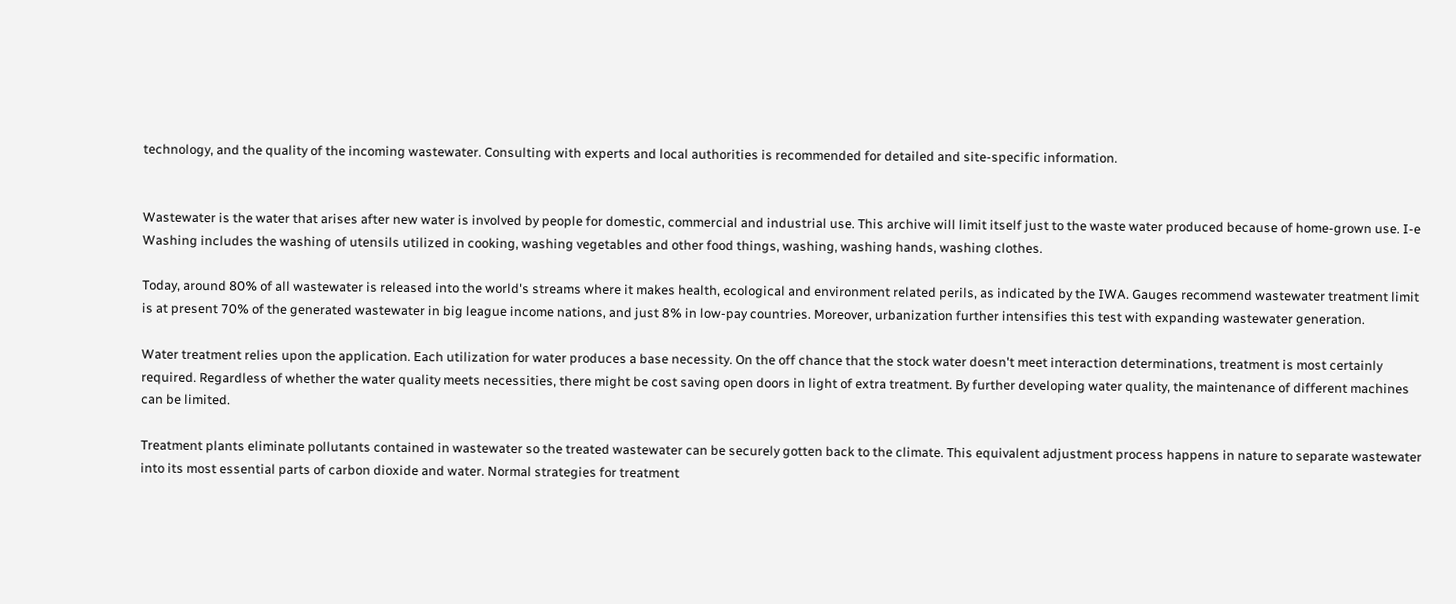technology, and the quality of the incoming wastewater. Consulting with experts and local authorities is recommended for detailed and site-specific information.


Wastewater is the water that arises after new water is involved by people for domestic, commercial and industrial use. This archive will limit itself just to the waste water produced because of home-grown use. I-e Washing includes the washing of utensils utilized in cooking, washing vegetables and other food things, washing, washing hands, washing clothes.

Today, around 80% of all wastewater is released into the world's streams where it makes health, ecological and environment related perils, as indicated by the IWA. Gauges recommend wastewater treatment limit is at present 70% of the generated wastewater in big league income nations, and just 8% in low-pay countries. Moreover, urbanization further intensifies this test with expanding wastewater generation.

Water treatment relies upon the application. Each utilization for water produces a base necessity. On the off chance that the stock water doesn't meet interaction determinations, treatment is most certainly required. Regardless of whether the water quality meets necessities, there might be cost saving open doors in light of extra treatment. By further developing water quality, the maintenance of different machines can be limited.

Treatment plants eliminate pollutants contained in wastewater so the treated wastewater can be securely gotten back to the climate. This equivalent adjustment process happens in nature to separate wastewater into its most essential parts of carbon dioxide and water. Normal strategies for treatment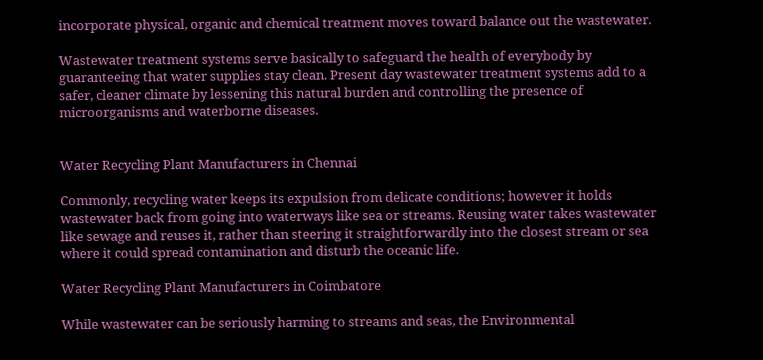incorporate physical, organic and chemical treatment moves toward balance out the wastewater.

Wastewater treatment systems serve basically to safeguard the health of everybody by guaranteeing that water supplies stay clean. Present day wastewater treatment systems add to a safer, cleaner climate by lessening this natural burden and controlling the presence of microorganisms and waterborne diseases.


Water Recycling Plant Manufacturers in Chennai

Commonly, recycling water keeps its expulsion from delicate conditions; however it holds wastewater back from going into waterways like sea or streams. Reusing water takes wastewater like sewage and reuses it, rather than steering it straightforwardly into the closest stream or sea where it could spread contamination and disturb the oceanic life.

Water Recycling Plant Manufacturers in Coimbatore

While wastewater can be seriously harming to streams and seas, the Environmental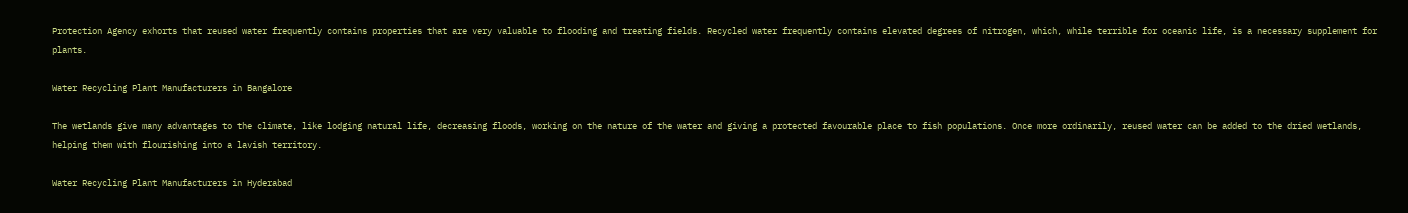Protection Agency exhorts that reused water frequently contains properties that are very valuable to flooding and treating fields. Recycled water frequently contains elevated degrees of nitrogen, which, while terrible for oceanic life, is a necessary supplement for plants.

Water Recycling Plant Manufacturers in Bangalore

The wetlands give many advantages to the climate, like lodging natural life, decreasing floods, working on the nature of the water and giving a protected favourable place to fish populations. Once more ordinarily, reused water can be added to the dried wetlands, helping them with flourishing into a lavish territory.

Water Recycling Plant Manufacturers in Hyderabad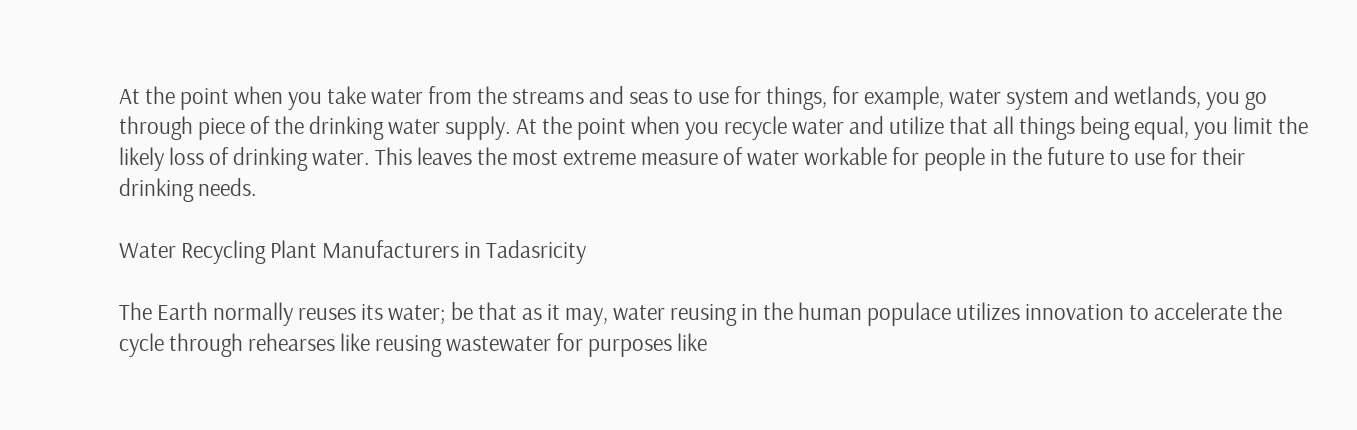At the point when you take water from the streams and seas to use for things, for example, water system and wetlands, you go through piece of the drinking water supply. At the point when you recycle water and utilize that all things being equal, you limit the likely loss of drinking water. This leaves the most extreme measure of water workable for people in the future to use for their drinking needs.

Water Recycling Plant Manufacturers in Tadasricity

The Earth normally reuses its water; be that as it may, water reusing in the human populace utilizes innovation to accelerate the cycle through rehearses like reusing wastewater for purposes like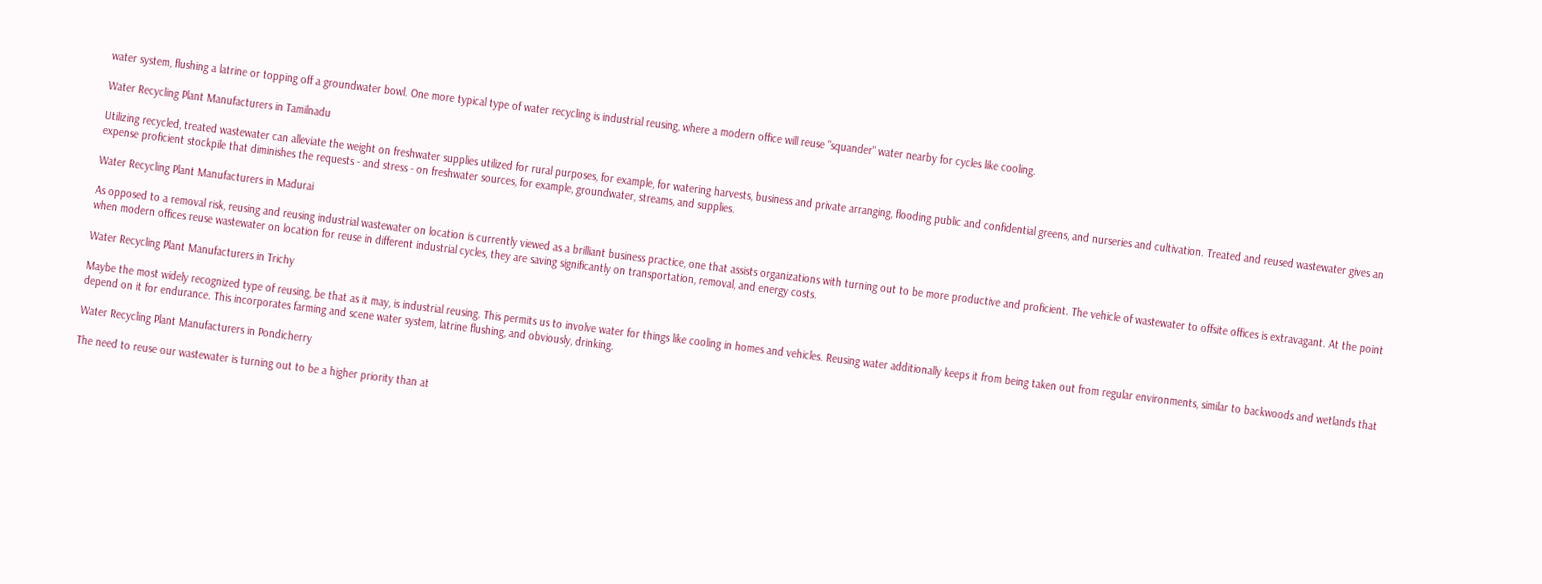water system, flushing a latrine or topping off a groundwater bowl. One more typical type of water recycling is industrial reusing, where a modern office will reuse "squander" water nearby for cycles like cooling.

Water Recycling Plant Manufacturers in Tamilnadu

Utilizing recycled, treated wastewater can alleviate the weight on freshwater supplies utilized for rural purposes, for example, for watering harvests, business and private arranging, flooding public and confidential greens, and nurseries and cultivation. Treated and reused wastewater gives an expense proficient stockpile that diminishes the requests - and stress - on freshwater sources, for example, groundwater, streams, and supplies.

Water Recycling Plant Manufacturers in Madurai

As opposed to a removal risk, reusing and reusing industrial wastewater on location is currently viewed as a brilliant business practice, one that assists organizations with turning out to be more productive and proficient. The vehicle of wastewater to offsite offices is extravagant. At the point when modern offices reuse wastewater on location for reuse in different industrial cycles, they are saving significantly on transportation, removal, and energy costs.

Water Recycling Plant Manufacturers in Trichy

Maybe the most widely recognized type of reusing, be that as it may, is industrial reusing. This permits us to involve water for things like cooling in homes and vehicles. Reusing water additionally keeps it from being taken out from regular environments, similar to backwoods and wetlands that depend on it for endurance. This incorporates farming and scene water system, latrine flushing, and obviously, drinking.

Water Recycling Plant Manufacturers in Pondicherry

The need to reuse our wastewater is turning out to be a higher priority than at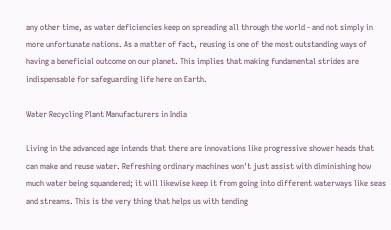any other time, as water deficiencies keep on spreading all through the world - and not simply in more unfortunate nations. As a matter of fact, reusing is one of the most outstanding ways of having a beneficial outcome on our planet. This implies that making fundamental strides are indispensable for safeguarding life here on Earth.

Water Recycling Plant Manufacturers in India

Living in the advanced age intends that there are innovations like progressive shower heads that can make and reuse water. Refreshing ordinary machines won't just assist with diminishing how much water being squandered; it will likewise keep it from going into different waterways like seas and streams. This is the very thing that helps us with tending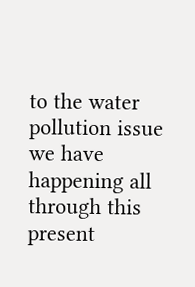to the water pollution issue we have happening all through this present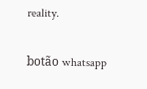reality.

botão whatsapp